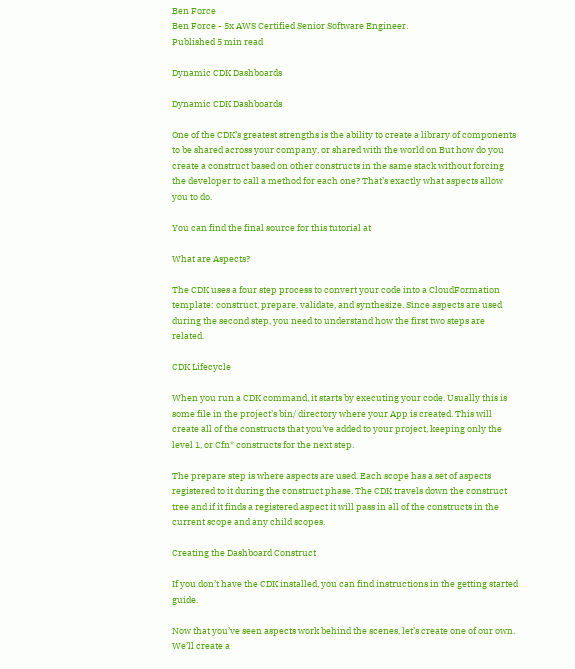Ben Force
Ben Force - 5x AWS Certified Senior Software Engineer.
Published 5 min read

Dynamic CDK Dashboards

Dynamic CDK Dashboards

One of the CDK’s greatest strengths is the ability to create a library of components to be shared across your company, or shared with the world on But how do you create a construct based on other constructs in the same stack without forcing the developer to call a method for each one? That’s exactly what aspects allow you to do.

You can find the final source for this tutorial at

What are Aspects?

The CDK uses a four step process to convert your code into a CloudFormation template: construct, prepare, validate, and synthesize. Since aspects are used during the second step, you need to understand how the first two steps are related.

CDK Lifecycle

When you run a CDK command, it starts by executing your code. Usually this is some file in the project’s bin/ directory where your App is created. This will create all of the constructs that you’ve added to your project, keeping only the level 1, or Cfn* constructs for the next step.

The prepare step is where aspects are used. Each scope has a set of aspects registered to it during the construct phase. The CDK travels down the construct tree and if it finds a registered aspect it will pass in all of the constructs in the current scope and any child scopes.

Creating the Dashboard Construct

If you don’t have the CDK installed, you can find instructions in the getting started guide.

Now that you’ve seen aspects work behind the scenes, let’s create one of our own. We’ll create a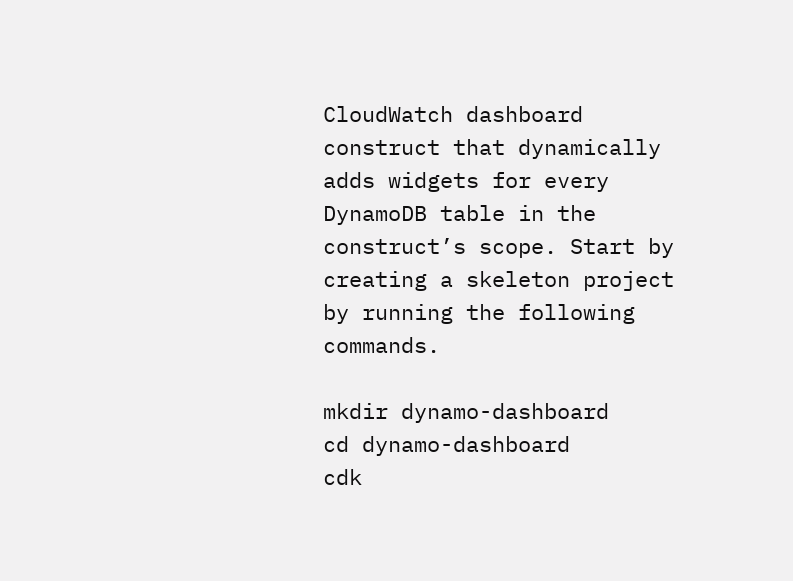CloudWatch dashboard construct that dynamically adds widgets for every DynamoDB table in the construct’s scope. Start by creating a skeleton project by running the following commands.

mkdir dynamo-dashboard
cd dynamo-dashboard
cdk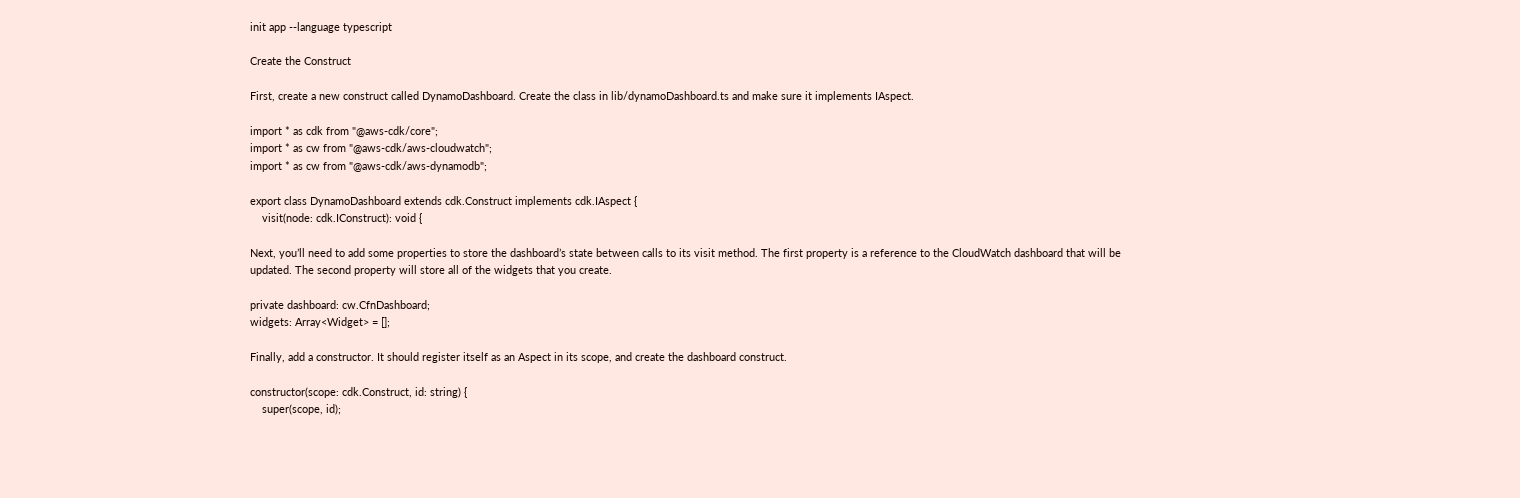init app --language typescript

Create the Construct

First, create a new construct called DynamoDashboard. Create the class in lib/dynamoDashboard.ts and make sure it implements IAspect.

import * as cdk from "@aws-cdk/core";
import * as cw from "@aws-cdk/aws-cloudwatch";
import * as cw from "@aws-cdk/aws-dynamodb";

export class DynamoDashboard extends cdk.Construct implements cdk.IAspect {
    visit(node: cdk.IConstruct): void {

Next, you’ll need to add some properties to store the dashboard’s state between calls to its visit method. The first property is a reference to the CloudWatch dashboard that will be updated. The second property will store all of the widgets that you create.

private dashboard: cw.CfnDashboard;
widgets: Array<Widget> = [];

Finally, add a constructor. It should register itself as an Aspect in its scope, and create the dashboard construct.

constructor(scope: cdk.Construct, id: string) {
    super(scope, id);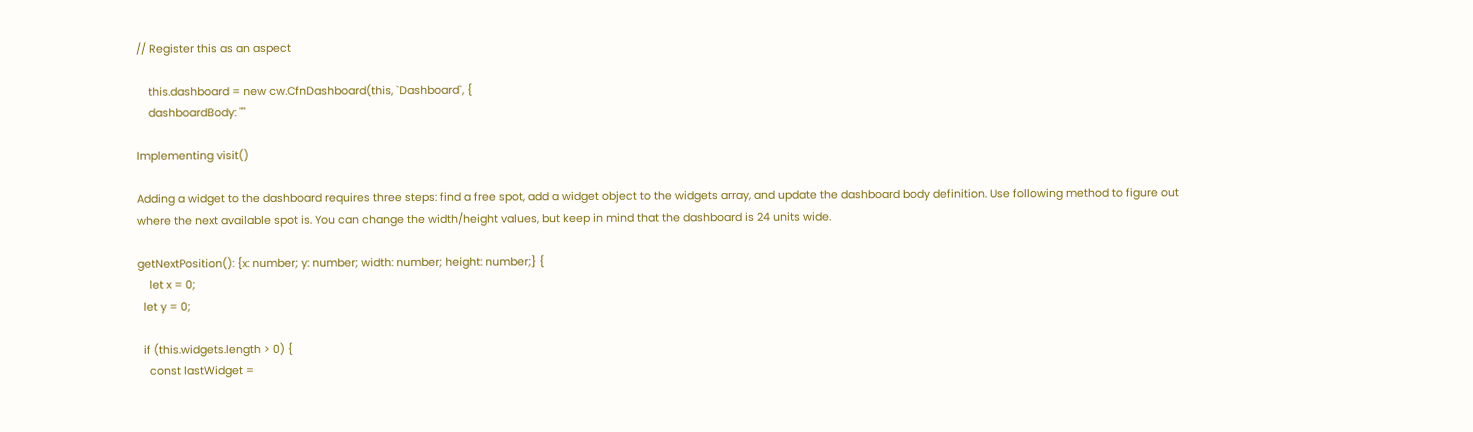// Register this as an aspect

    this.dashboard = new cw.CfnDashboard(this, `Dashboard`, {
    dashboardBody: ""

Implementing visit()

Adding a widget to the dashboard requires three steps: find a free spot, add a widget object to the widgets array, and update the dashboard body definition. Use following method to figure out where the next available spot is. You can change the width/height values, but keep in mind that the dashboard is 24 units wide.

getNextPosition(): {x: number; y: number; width: number; height: number;} {
    let x = 0;
  let y = 0;

  if (this.widgets.length > 0) {
    const lastWidget =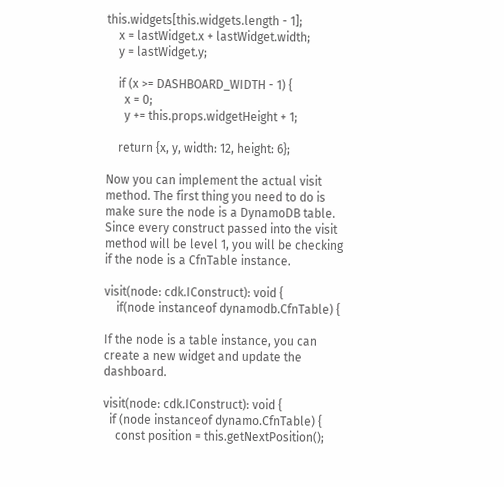this.widgets[this.widgets.length - 1];
    x = lastWidget.x + lastWidget.width;
    y = lastWidget.y;

    if (x >= DASHBOARD_WIDTH - 1) {
      x = 0;
      y += this.props.widgetHeight + 1;

    return {x, y, width: 12, height: 6};

Now you can implement the actual visit method. The first thing you need to do is make sure the node is a DynamoDB table. Since every construct passed into the visit method will be level 1, you will be checking if the node is a CfnTable instance.

visit(node: cdk.IConstruct): void {
    if(node instanceof dynamodb.CfnTable) {

If the node is a table instance, you can create a new widget and update the dashboard.

visit(node: cdk.IConstruct): void {
  if (node instanceof dynamo.CfnTable) {
    const position = this.getNextPosition();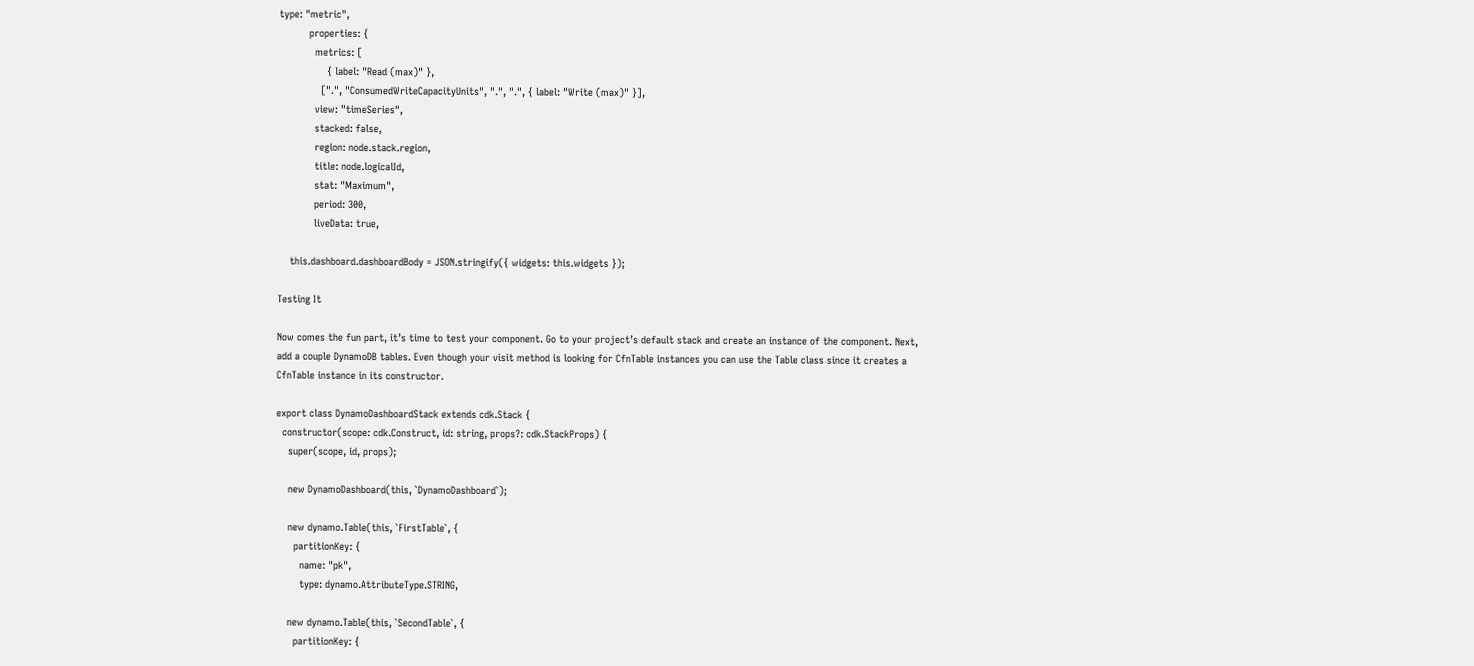type: "metric",
          properties: {
            metrics: [
                { label: "Read (max)" },
              [".", "ConsumedWriteCapacityUnits", ".", ".", { label: "Write (max)" }],
            view: "timeSeries",
            stacked: false,
            region: node.stack.region,
            title: node.logicalId,
            stat: "Maximum",
            period: 300,
            liveData: true,

    this.dashboard.dashboardBody = JSON.stringify({ widgets: this.widgets });

Testing It

Now comes the fun part, it’s time to test your component. Go to your project’s default stack and create an instance of the component. Next, add a couple DynamoDB tables. Even though your visit method is looking for CfnTable instances you can use the Table class since it creates a CfnTable instance in its constructor.

export class DynamoDashboardStack extends cdk.Stack {
  constructor(scope: cdk.Construct, id: string, props?: cdk.StackProps) {
    super(scope, id, props);

    new DynamoDashboard(this, `DynamoDashboard`);

    new dynamo.Table(this, `FirstTable`, {
      partitionKey: {
        name: "pk",
        type: dynamo.AttributeType.STRING,

    new dynamo.Table(this, `SecondTable`, {
      partitionKey: {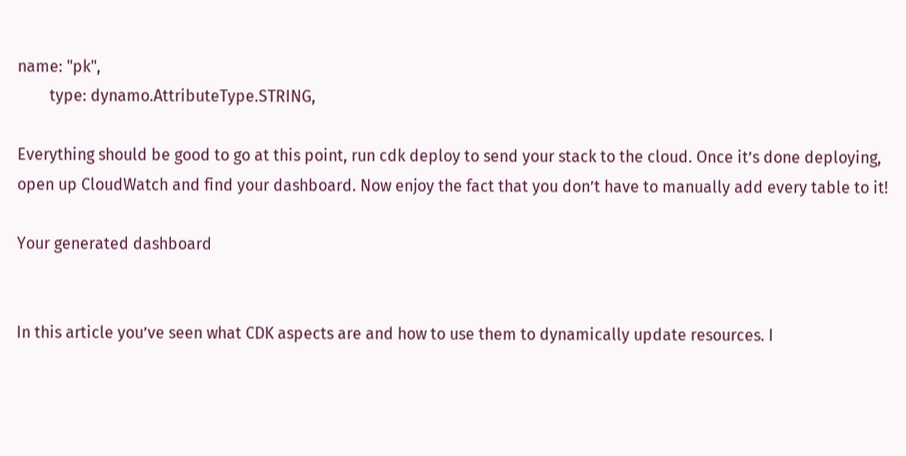name: "pk",
        type: dynamo.AttributeType.STRING,

Everything should be good to go at this point, run cdk deploy to send your stack to the cloud. Once it’s done deploying, open up CloudWatch and find your dashboard. Now enjoy the fact that you don’t have to manually add every table to it!

Your generated dashboard


In this article you’ve seen what CDK aspects are and how to use them to dynamically update resources. I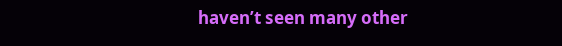haven’t seen many other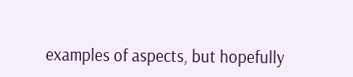examples of aspects, but hopefully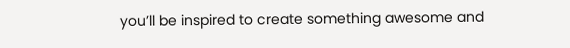you’ll be inspired to create something awesome and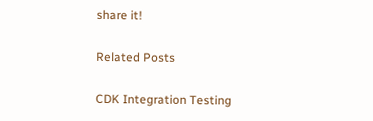share it!

Related Posts

CDK Integration Testing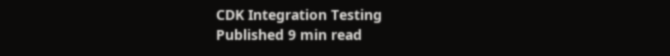CDK Integration Testing
Published 9 min read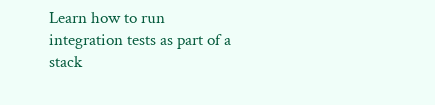Learn how to run integration tests as part of a stack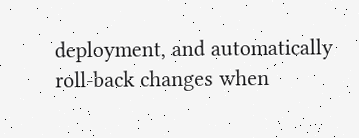deployment, and automatically roll-back changes when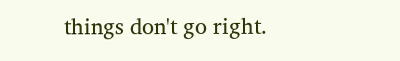things don't go right.